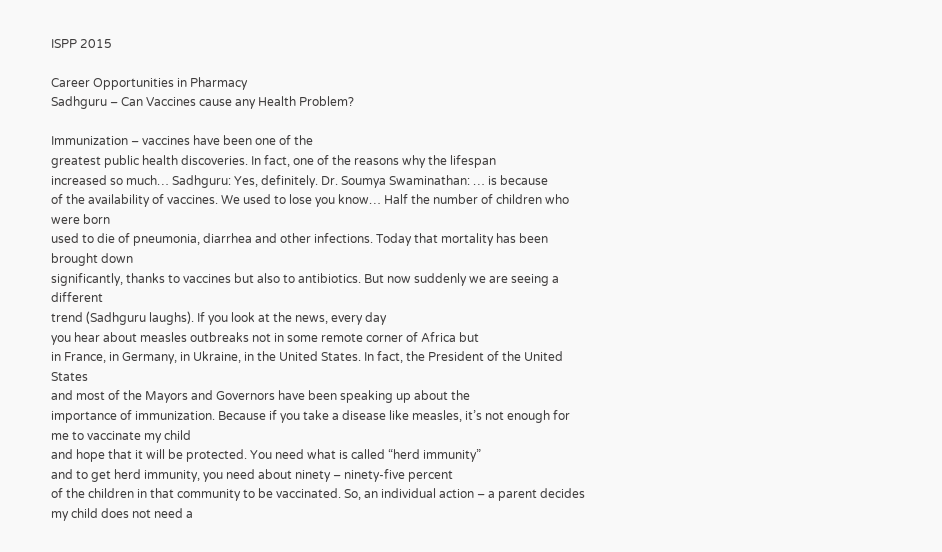ISPP 2015

Career Opportunities in Pharmacy
Sadhguru – Can Vaccines cause any Health Problem?

Immunization – vaccines have been one of the
greatest public health discoveries. In fact, one of the reasons why the lifespan
increased so much… Sadhguru: Yes, definitely. Dr. Soumya Swaminathan: … is because
of the availability of vaccines. We used to lose you know… Half the number of children who were born
used to die of pneumonia, diarrhea and other infections. Today that mortality has been brought down
significantly, thanks to vaccines but also to antibiotics. But now suddenly we are seeing a different
trend (Sadhguru laughs). If you look at the news, every day
you hear about measles outbreaks not in some remote corner of Africa but
in France, in Germany, in Ukraine, in the United States. In fact, the President of the United States
and most of the Mayors and Governors have been speaking up about the
importance of immunization. Because if you take a disease like measles, it’s not enough for me to vaccinate my child
and hope that it will be protected. You need what is called “herd immunity”
and to get herd immunity, you need about ninety – ninety-five percent
of the children in that community to be vaccinated. So, an individual action – a parent decides my child does not need a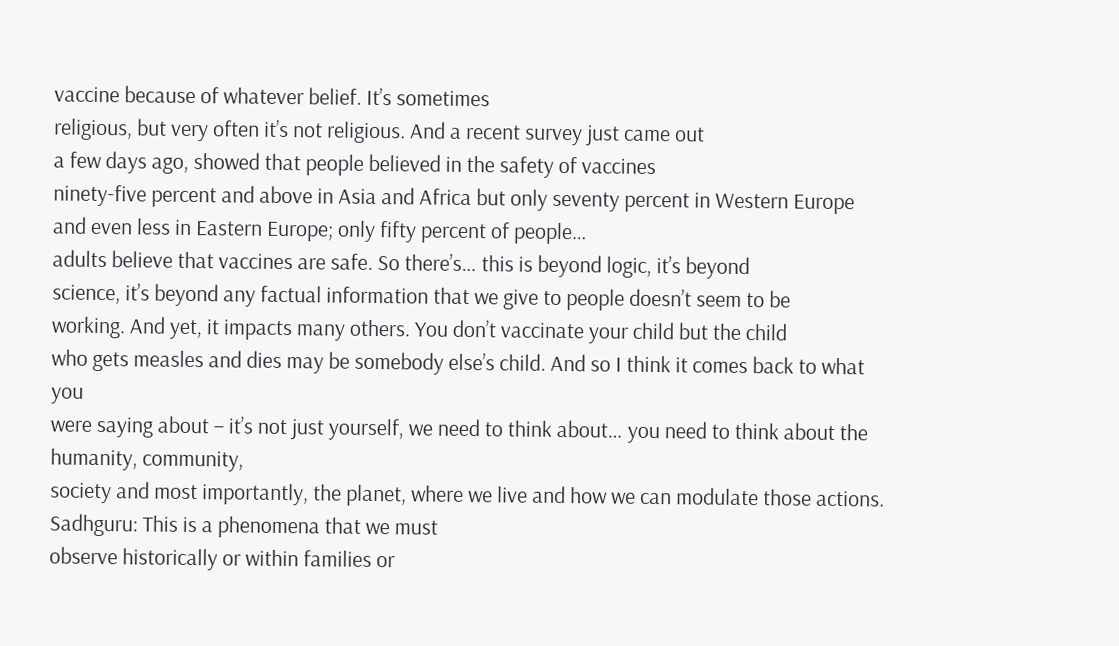vaccine because of whatever belief. It’s sometimes
religious, but very often it’s not religious. And a recent survey just came out
a few days ago, showed that people believed in the safety of vaccines
ninety-five percent and above in Asia and Africa but only seventy percent in Western Europe
and even less in Eastern Europe; only fifty percent of people…
adults believe that vaccines are safe. So there’s… this is beyond logic, it’s beyond
science, it’s beyond any factual information that we give to people doesn’t seem to be
working. And yet, it impacts many others. You don’t vaccinate your child but the child
who gets measles and dies may be somebody else’s child. And so I think it comes back to what you
were saying about – it’s not just yourself, we need to think about… you need to think about the humanity, community,
society and most importantly, the planet, where we live and how we can modulate those actions. Sadhguru: This is a phenomena that we must
observe historically or within families or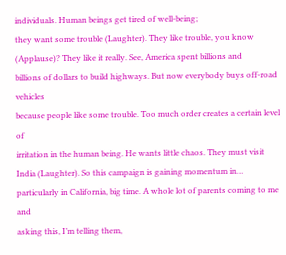individuals. Human beings get tired of well-being;
they want some trouble (Laughter). They like trouble, you know (Applause)? They like it really. See, America spent billions and
billions of dollars to build highways. But now everybody buys off-road vehicles
because people like some trouble. Too much order creates a certain level of
irritation in the human being. He wants little chaos. They must visit India (Laughter). So this campaign is gaining momentum in…
particularly in California, big time. A whole lot of parents coming to me and
asking this, I’m telling them,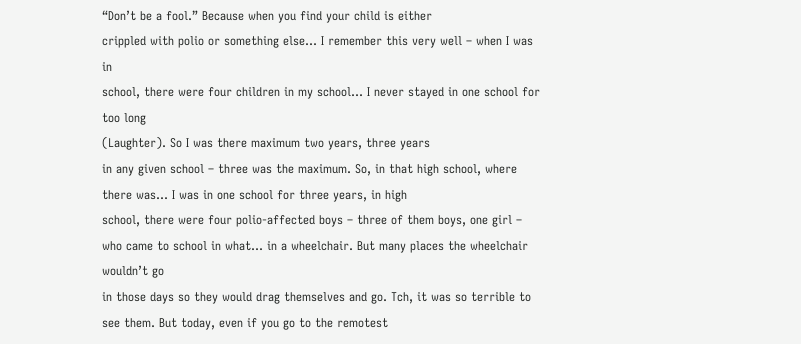“Don’t be a fool.” Because when you find your child is either
crippled with polio or something else… I remember this very well – when I was in
school, there were four children in my school… I never stayed in one school for too long
(Laughter). So I was there maximum two years, three years
in any given school – three was the maximum. So, in that high school, where there was… I was in one school for three years, in high
school, there were four polio-affected boys – three of them boys, one girl –
who came to school in what… in a wheelchair. But many places the wheelchair wouldn’t go
in those days so they would drag themselves and go. Tch, it was so terrible to see them. But today, even if you go to the remotest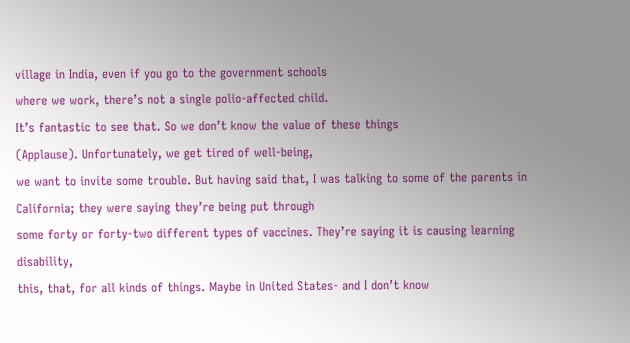village in India, even if you go to the government schools
where we work, there’s not a single polio-affected child.
It’s fantastic to see that. So we don’t know the value of these things
(Applause). Unfortunately, we get tired of well-being,
we want to invite some trouble. But having said that, I was talking to some of the parents in California; they were saying they’re being put through
some forty or forty-two different types of vaccines. They’re saying it is causing learning disability,
this, that, for all kinds of things. Maybe in United States- and I don’t know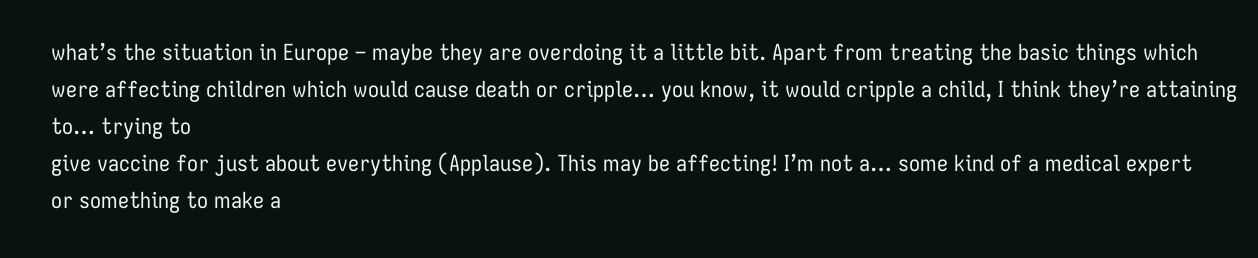what’s the situation in Europe – maybe they are overdoing it a little bit. Apart from treating the basic things which
were affecting children which would cause death or cripple… you know, it would cripple a child, I think they’re attaining to… trying to
give vaccine for just about everything (Applause). This may be affecting! I’m not a… some kind of a medical expert
or something to make a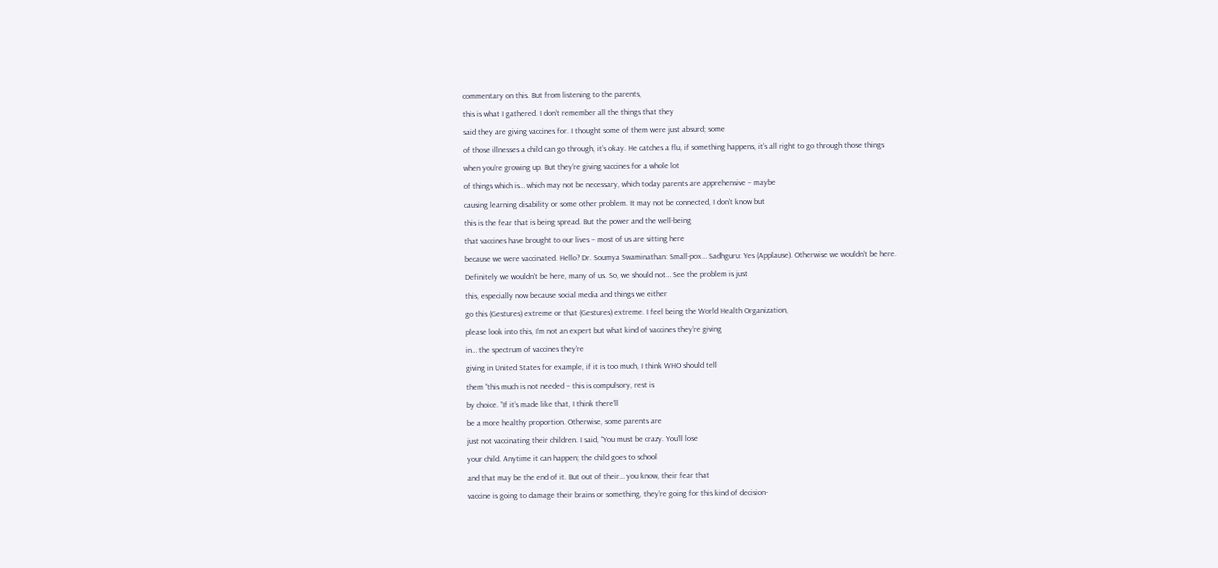commentary on this. But from listening to the parents,
this is what I gathered. I don’t remember all the things that they
said they are giving vaccines for. I thought some of them were just absurd; some
of those illnesses a child can go through, it’s okay. He catches a flu, if something happens, it’s all right to go through those things
when you’re growing up. But they’re giving vaccines for a whole lot
of things which is… which may not be necessary, which today parents are apprehensive – maybe
causing learning disability or some other problem. It may not be connected, I don’t know but
this is the fear that is being spread. But the power and the well-being
that vaccines have brought to our lives – most of us are sitting here
because we were vaccinated. Hello? Dr. Soumya Swaminathan: Small-pox… Sadhguru: Yes (Applause). Otherwise we wouldn’t be here.
Definitely we wouldn’t be here, many of us. So, we should not… See the problem is just
this, especially now because social media and things we either
go this (Gestures) extreme or that (Gestures) extreme. I feel being the World Health Organization,
please look into this, I’m not an expert but what kind of vaccines they’re giving
in… the spectrum of vaccines they’re
giving in United States for example, if it is too much, I think WHO should tell
them “this much is not needed – this is compulsory, rest is
by choice. ”If it’s made like that, I think there’ll
be a more healthy proportion. Otherwise, some parents are
just not vaccinating their children. I said, “You must be crazy. You’ll lose
your child. Anytime it can happen; the child goes to school
and that may be the end of it. But out of their… you know, their fear that
vaccine is going to damage their brains or something, they’re going for this kind of decision-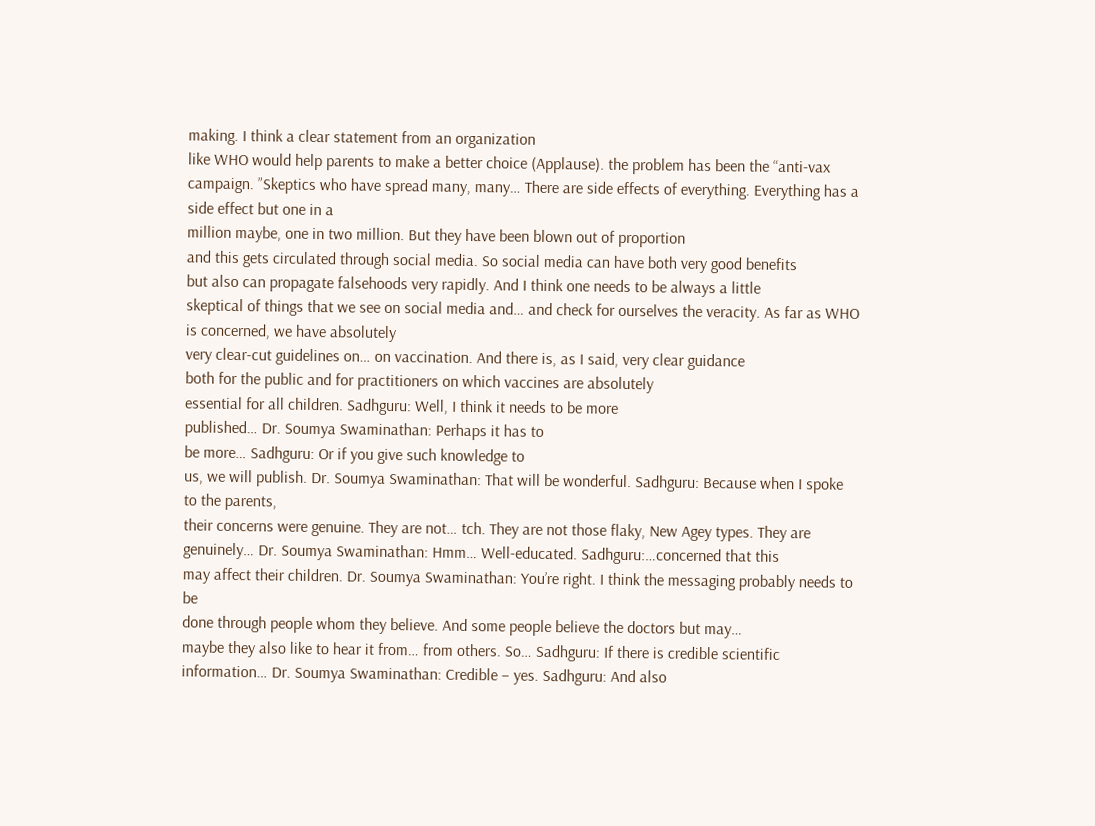making. I think a clear statement from an organization
like WHO would help parents to make a better choice (Applause). the problem has been the “anti-vax campaign. ”Skeptics who have spread many, many… There are side effects of everything. Everything has a side effect but one in a
million maybe, one in two million. But they have been blown out of proportion
and this gets circulated through social media. So social media can have both very good benefits
but also can propagate falsehoods very rapidly. And I think one needs to be always a little
skeptical of things that we see on social media and… and check for ourselves the veracity. As far as WHO is concerned, we have absolutely
very clear-cut guidelines on… on vaccination. And there is, as I said, very clear guidance
both for the public and for practitioners on which vaccines are absolutely
essential for all children. Sadhguru: Well, I think it needs to be more
published… Dr. Soumya Swaminathan: Perhaps it has to
be more… Sadhguru: Or if you give such knowledge to
us, we will publish. Dr. Soumya Swaminathan: That will be wonderful. Sadhguru: Because when I spoke to the parents,
their concerns were genuine. They are not… tch. They are not those flaky, New Agey types. They are genuinely… Dr. Soumya Swaminathan: Hmm… Well-educated. Sadhguru:…concerned that this
may affect their children. Dr. Soumya Swaminathan: You’re right. I think the messaging probably needs to be
done through people whom they believe. And some people believe the doctors but may…
maybe they also like to hear it from… from others. So… Sadhguru: If there is credible scientific
information… Dr. Soumya Swaminathan: Credible – yes. Sadhguru: And also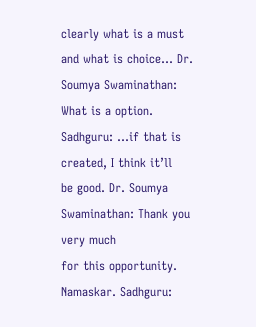clearly what is a must
and what is choice… Dr. Soumya Swaminathan: What is a option. Sadhguru: …if that is created, I think it’ll
be good. Dr. Soumya Swaminathan: Thank you very much
for this opportunity. Namaskar. Sadhguru: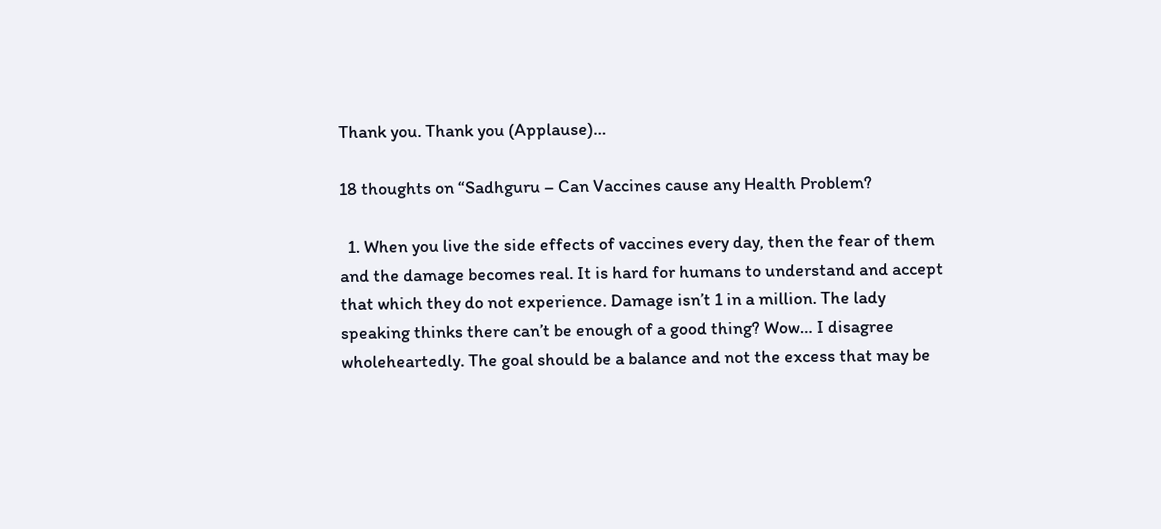Thank you. Thank you (Applause)…

18 thoughts on “Sadhguru – Can Vaccines cause any Health Problem?

  1. When you live the side effects of vaccines every day, then the fear of them and the damage becomes real. It is hard for humans to understand and accept that which they do not experience. Damage isn’t 1 in a million. The lady speaking thinks there can’t be enough of a good thing? Wow… I disagree wholeheartedly. The goal should be a balance and not the excess that may be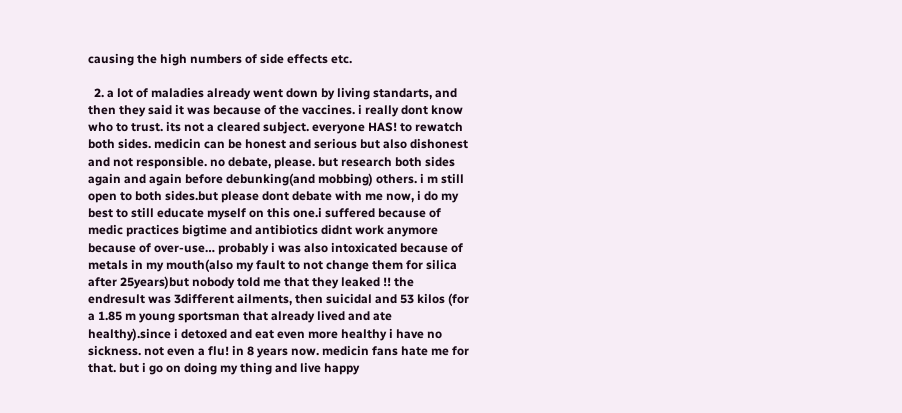causing the high numbers of side effects etc.

  2. a lot of maladies already went down by living standarts, and then they said it was because of the vaccines. i really dont know who to trust. its not a cleared subject. everyone HAS! to rewatch both sides. medicin can be honest and serious but also dishonest and not responsible. no debate, please. but research both sides again and again before debunking(and mobbing) others. i m still open to both sides.but please dont debate with me now, i do my best to still educate myself on this one.i suffered because of medic practices bigtime and antibiotics didnt work anymore because of over-use… probably i was also intoxicated because of metals in my mouth(also my fault to not change them for silica after 25years)but nobody told me that they leaked !! the endresult was 3different ailments, then suicidal and 53 kilos (for a 1.85 m young sportsman that already lived and ate healthy).since i detoxed and eat even more healthy i have no sickness. not even a flu! in 8 years now. medicin fans hate me for that. but i go on doing my thing and live happy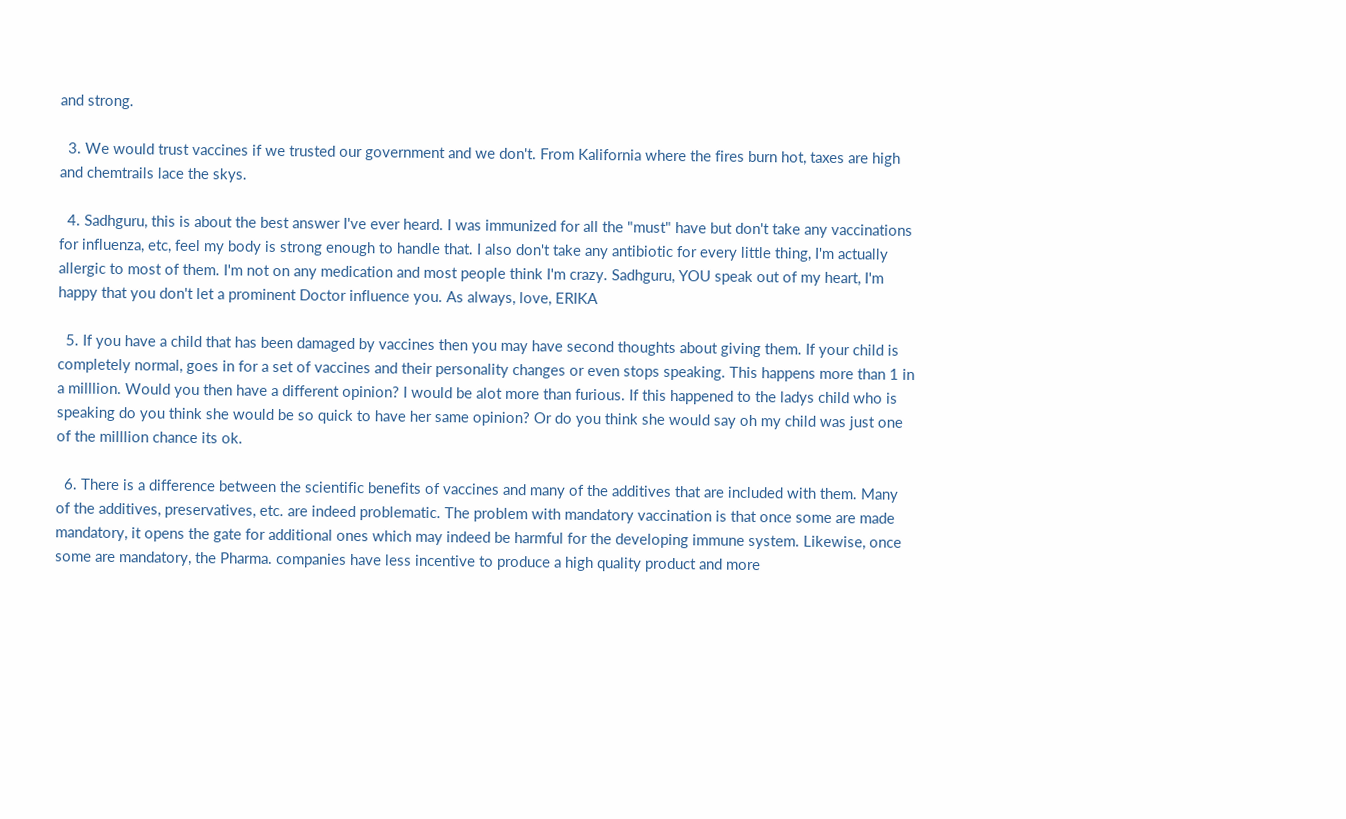and strong.

  3. We would trust vaccines if we trusted our government and we don't. From Kalifornia where the fires burn hot, taxes are high and chemtrails lace the skys.

  4. Sadhguru, this is about the best answer I've ever heard. I was immunized for all the "must" have but don't take any vaccinations for influenza, etc, feel my body is strong enough to handle that. I also don't take any antibiotic for every little thing, I'm actually allergic to most of them. I'm not on any medication and most people think I'm crazy. Sadhguru, YOU speak out of my heart, I'm happy that you don't let a prominent Doctor influence you. As always, love, ERIKA

  5. If you have a child that has been damaged by vaccines then you may have second thoughts about giving them. If your child is completely normal, goes in for a set of vaccines and their personality changes or even stops speaking. This happens more than 1 in a milllion. Would you then have a different opinion? I would be alot more than furious. If this happened to the ladys child who is speaking do you think she would be so quick to have her same opinion? Or do you think she would say oh my child was just one of the milllion chance its ok.

  6. There is a difference between the scientific benefits of vaccines and many of the additives that are included with them. Many of the additives, preservatives, etc. are indeed problematic. The problem with mandatory vaccination is that once some are made mandatory, it opens the gate for additional ones which may indeed be harmful for the developing immune system. Likewise, once some are mandatory, the Pharma. companies have less incentive to produce a high quality product and more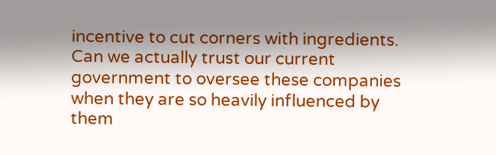incentive to cut corners with ingredients. Can we actually trust our current government to oversee these companies when they are so heavily influenced by them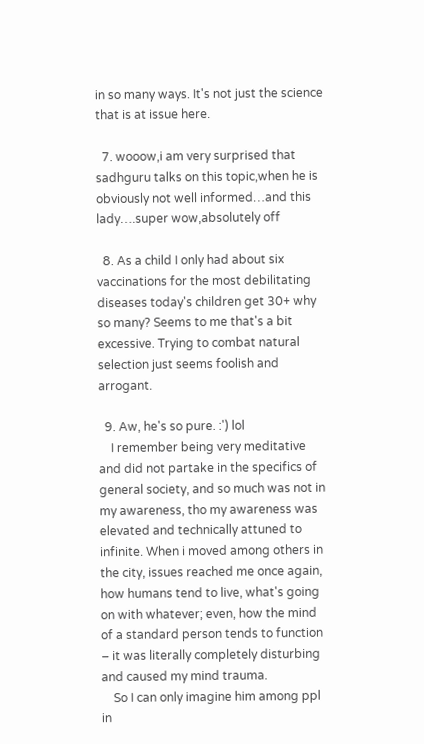in so many ways. It's not just the science that is at issue here.

  7. wooow,i am very surprised that sadhguru talks on this topic,when he is obviously not well informed…and this lady….super wow,absolutely off

  8. As a child I only had about six vaccinations for the most debilitating diseases today's children get 30+ why so many? Seems to me that's a bit excessive. Trying to combat natural selection just seems foolish and arrogant.

  9. Aw, he's so pure. :') lol
    I remember being very meditative and did not partake in the specifics of general society, and so much was not in my awareness, tho my awareness was elevated and technically attuned to infinite. When i moved among others in the city, issues reached me once again, how humans tend to live, what's going on with whatever; even, how the mind of a standard person tends to function – it was literally completely disturbing and caused my mind trauma.
    So I can only imagine him among ppl in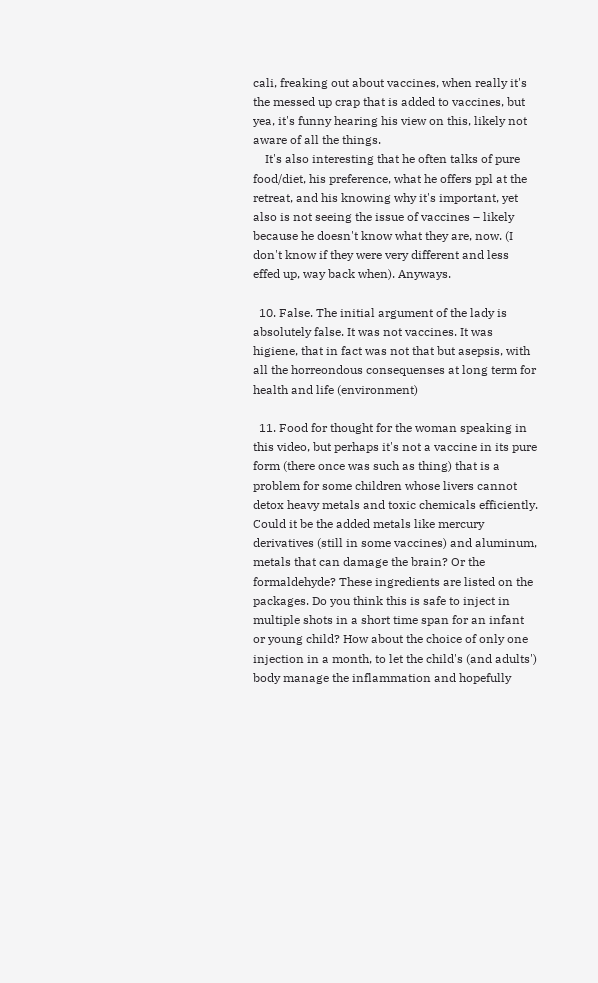cali, freaking out about vaccines, when really it's the messed up crap that is added to vaccines, but yea, it's funny hearing his view on this, likely not aware of all the things.
    It's also interesting that he often talks of pure food/diet, his preference, what he offers ppl at the retreat, and his knowing why it's important, yet also is not seeing the issue of vaccines – likely because he doesn't know what they are, now. (I don't know if they were very different and less effed up, way back when). Anyways.

  10. False. The initial argument of the lady is absolutely false. It was not vaccines. It was higiene, that in fact was not that but asepsis, with all the horreondous consequenses at long term for health and life (environment)

  11. Food for thought for the woman speaking in this video, but perhaps it's not a vaccine in its pure form (there once was such as thing) that is a problem for some children whose livers cannot detox heavy metals and toxic chemicals efficiently. Could it be the added metals like mercury derivatives (still in some vaccines) and aluminum, metals that can damage the brain? Or the formaldehyde? These ingredients are listed on the packages. Do you think this is safe to inject in multiple shots in a short time span for an infant or young child? How about the choice of only one injection in a month, to let the child's (and adults') body manage the inflammation and hopefully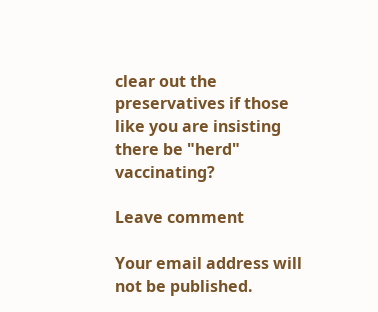clear out the preservatives if those like you are insisting there be "herd" vaccinating?

Leave comment

Your email address will not be published.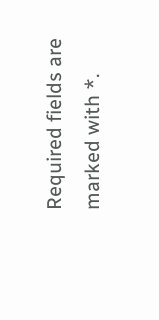Required fields are marked with *.